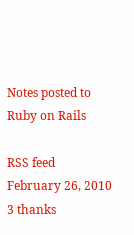Notes posted to Ruby on Rails

RSS feed
February 26, 2010
3 thanks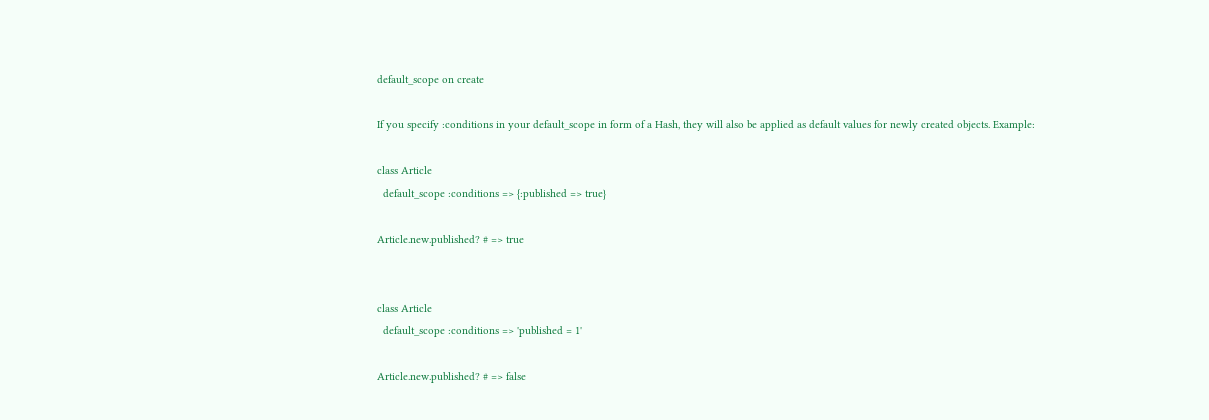default_scope on create

If you specify :conditions in your default_scope in form of a Hash, they will also be applied as default values for newly created objects. Example:

class Article
  default_scope :conditions => {:published => true}

Article.new.published? # => true


class Article
  default_scope :conditions => 'published = 1'

Article.new.published? # => false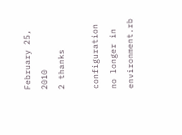February 25, 2010
2 thanks

configuration no longer in environment.rb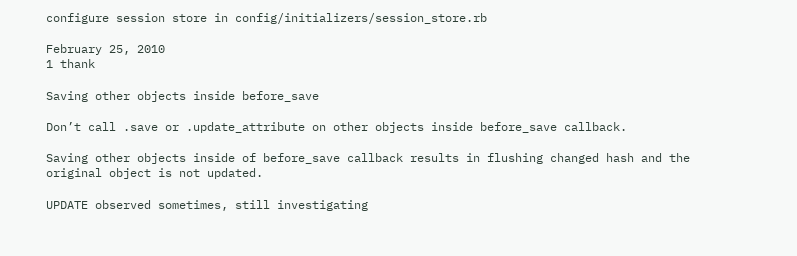configure session store in config/initializers/session_store.rb

February 25, 2010
1 thank

Saving other objects inside before_save

Don’t call .save or .update_attribute on other objects inside before_save callback.

Saving other objects inside of before_save callback results in flushing changed hash and the original object is not updated.

UPDATE observed sometimes, still investigating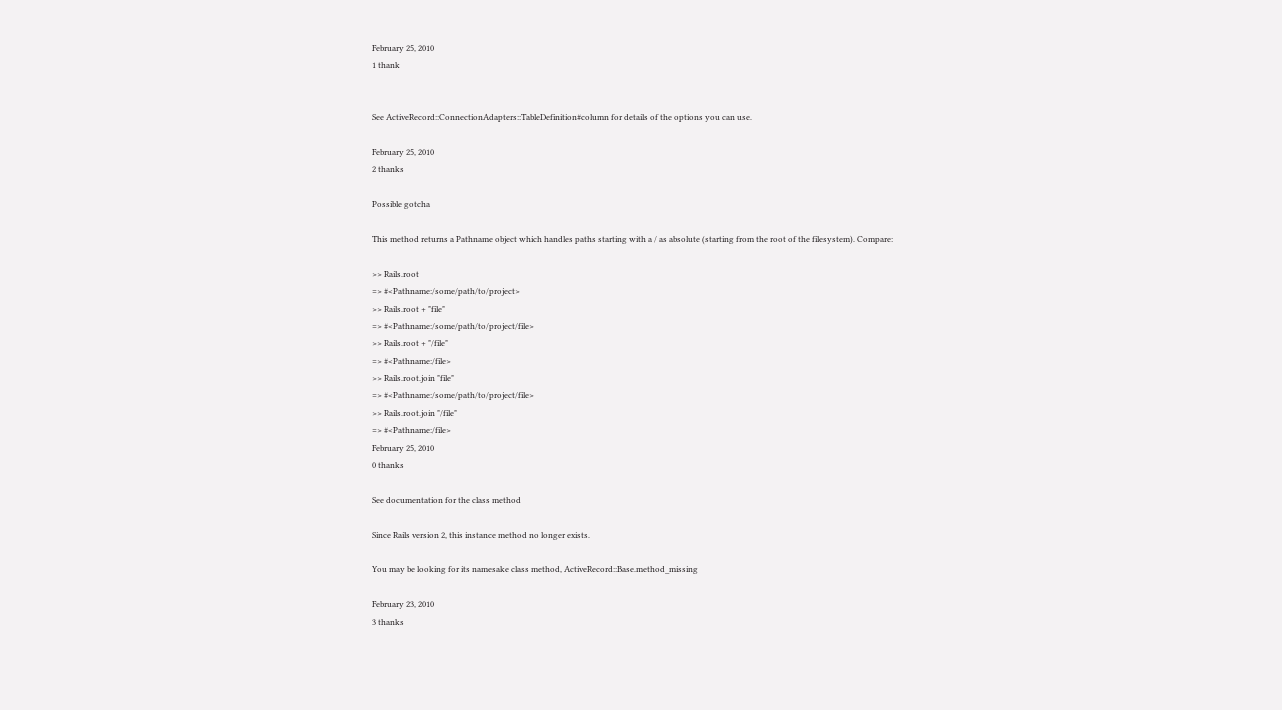February 25, 2010
1 thank


See ActiveRecord::ConnectionAdapters::TableDefinition#column for details of the options you can use.

February 25, 2010
2 thanks

Possible gotcha

This method returns a Pathname object which handles paths starting with a / as absolute (starting from the root of the filesystem). Compare:

>> Rails.root
=> #<Pathname:/some/path/to/project>
>> Rails.root + "file"
=> #<Pathname:/some/path/to/project/file>
>> Rails.root + "/file"
=> #<Pathname:/file>
>> Rails.root.join "file"
=> #<Pathname:/some/path/to/project/file>
>> Rails.root.join "/file"
=> #<Pathname:/file>
February 25, 2010
0 thanks

See documentation for the class method

Since Rails version 2, this instance method no longer exists.

You may be looking for its namesake class method, ActiveRecord::Base.method_missing

February 23, 2010
3 thanks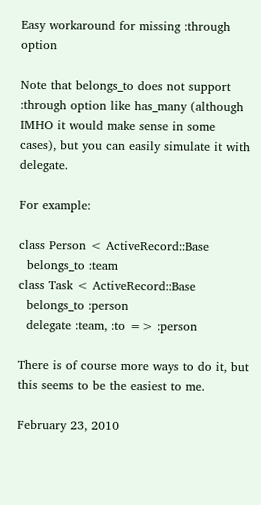Easy workaround for missing :through option

Note that belongs_to does not support :through option like has_many (although IMHO it would make sense in some cases), but you can easily simulate it with delegate.

For example:

class Person < ActiveRecord::Base
  belongs_to :team
class Task < ActiveRecord::Base
  belongs_to :person
  delegate :team, :to => :person

There is of course more ways to do it, but this seems to be the easiest to me.

February 23, 2010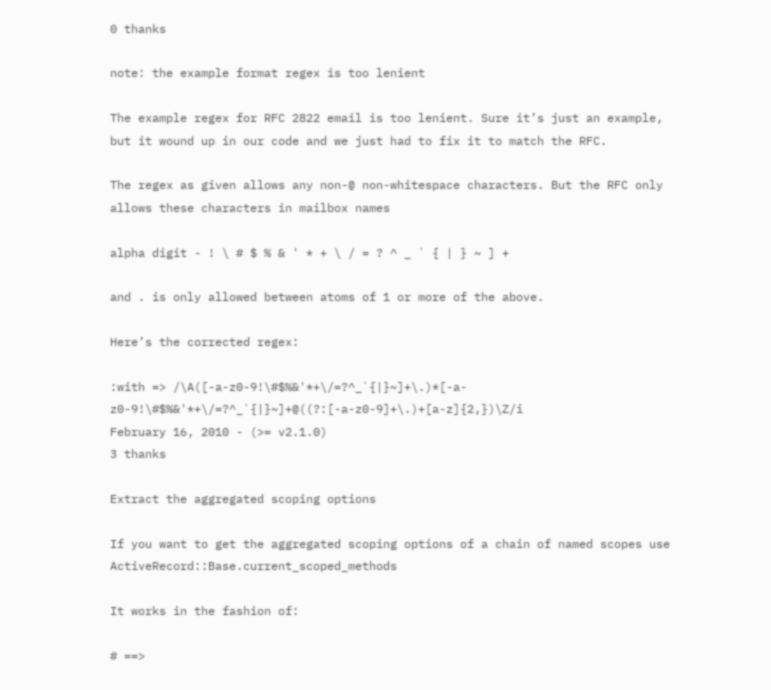0 thanks

note: the example format regex is too lenient

The example regex for RFC 2822 email is too lenient. Sure it’s just an example, but it wound up in our code and we just had to fix it to match the RFC.

The regex as given allows any non-@ non-whitespace characters. But the RFC only allows these characters in mailbox names

alpha digit - ! \ # $ % & ' * + \ / = ? ^ _ ` { | } ~ ] +

and . is only allowed between atoms of 1 or more of the above.

Here’s the corrected regex:

:with => /\A([-a-z0-9!\#$%&'*+\/=?^_`{|}~]+\.)*[-a-z0-9!\#$%&'*+\/=?^_`{|}~]+@((?:[-a-z0-9]+\.)+[a-z]{2,})\Z/i
February 16, 2010 - (>= v2.1.0)
3 thanks

Extract the aggregated scoping options

If you want to get the aggregated scoping options of a chain of named scopes use ActiveRecord::Base.current_scoped_methods

It works in the fashion of:

# ==>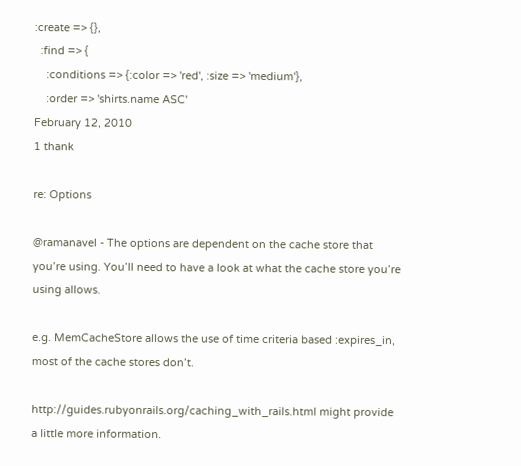:create => {},
  :find => {
    :conditions => {:color => 'red', :size => 'medium'},
    :order => 'shirts.name ASC'
February 12, 2010
1 thank

re: Options

@ramanavel - The options are dependent on the cache store that you’re using. You’ll need to have a look at what the cache store you’re using allows.

e.g. MemCacheStore allows the use of time criteria based :expires_in, most of the cache stores don’t.

http://guides.rubyonrails.org/caching_with_rails.html might provide a little more information.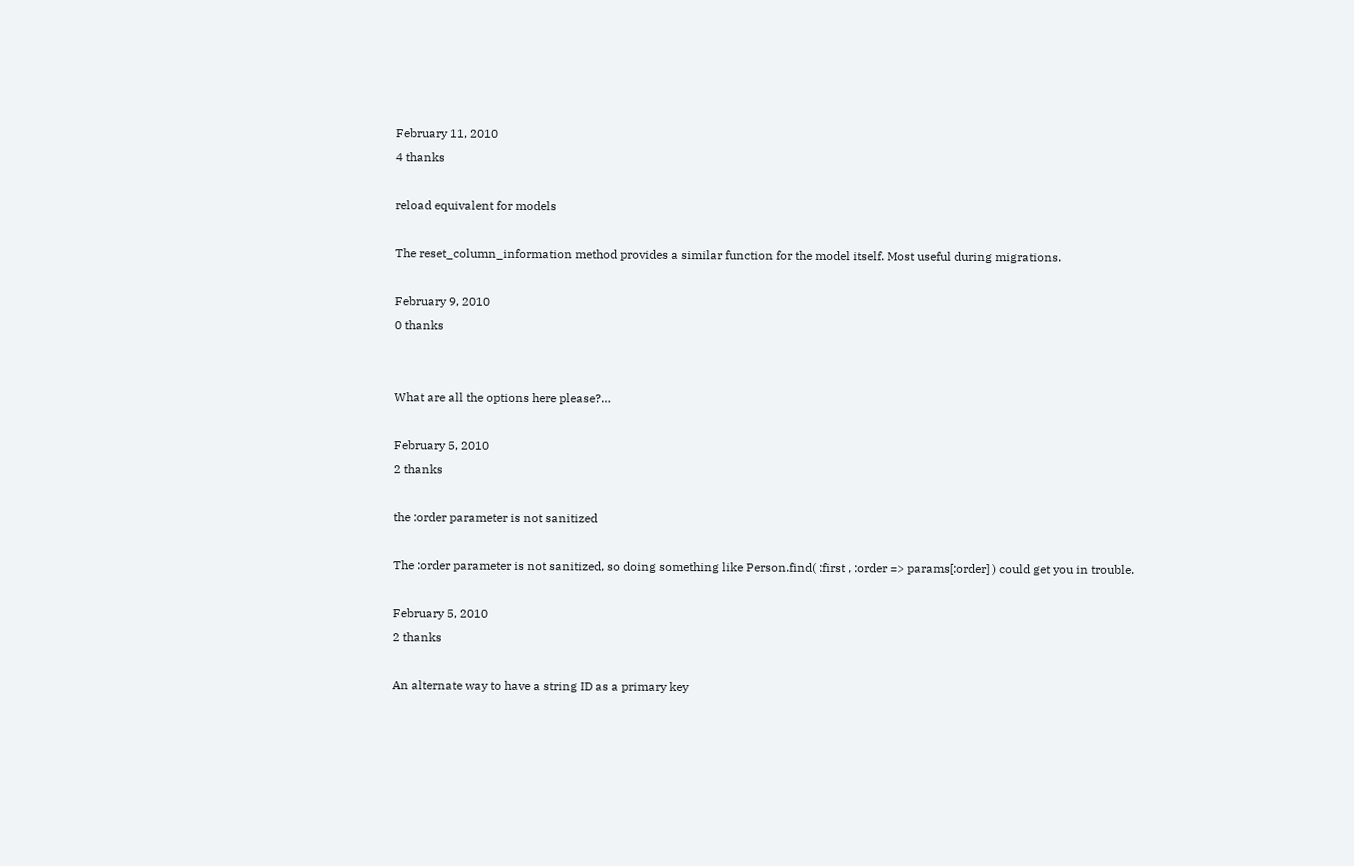February 11, 2010
4 thanks

reload equivalent for models

The reset_column_information method provides a similar function for the model itself. Most useful during migrations.

February 9, 2010
0 thanks


What are all the options here please?…

February 5, 2010
2 thanks

the :order parameter is not sanitized

The :order parameter is not sanitized, so doing something like Person.find( :first , :order => params[:order] ) could get you in trouble.

February 5, 2010
2 thanks

An alternate way to have a string ID as a primary key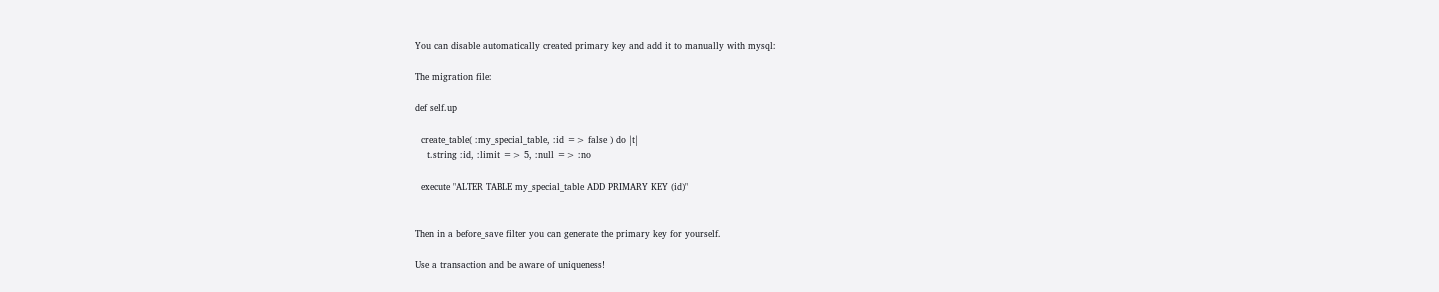You can disable automatically created primary key and add it to manually with mysql:

The migration file:

def self.up

  create_table( :my_special_table, :id => false ) do |t|
    t.string :id, :limit => 5, :null => :no

  execute "ALTER TABLE my_special_table ADD PRIMARY KEY (id)"


Then in a before_save filter you can generate the primary key for yourself.

Use a transaction and be aware of uniqueness!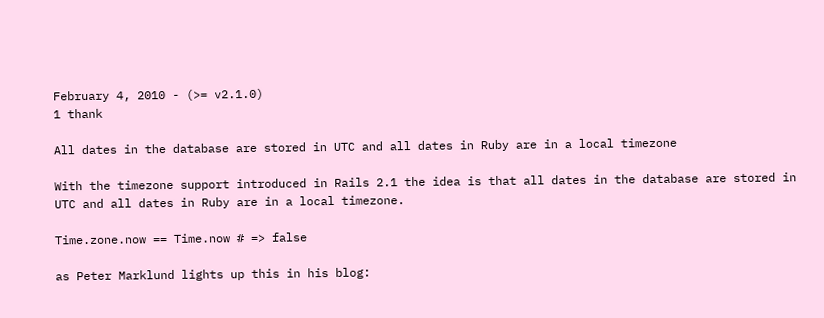February 4, 2010 - (>= v2.1.0)
1 thank

All dates in the database are stored in UTC and all dates in Ruby are in a local timezone

With the timezone support introduced in Rails 2.1 the idea is that all dates in the database are stored in UTC and all dates in Ruby are in a local timezone.

Time.zone.now == Time.now # => false

as Peter Marklund lights up this in his blog: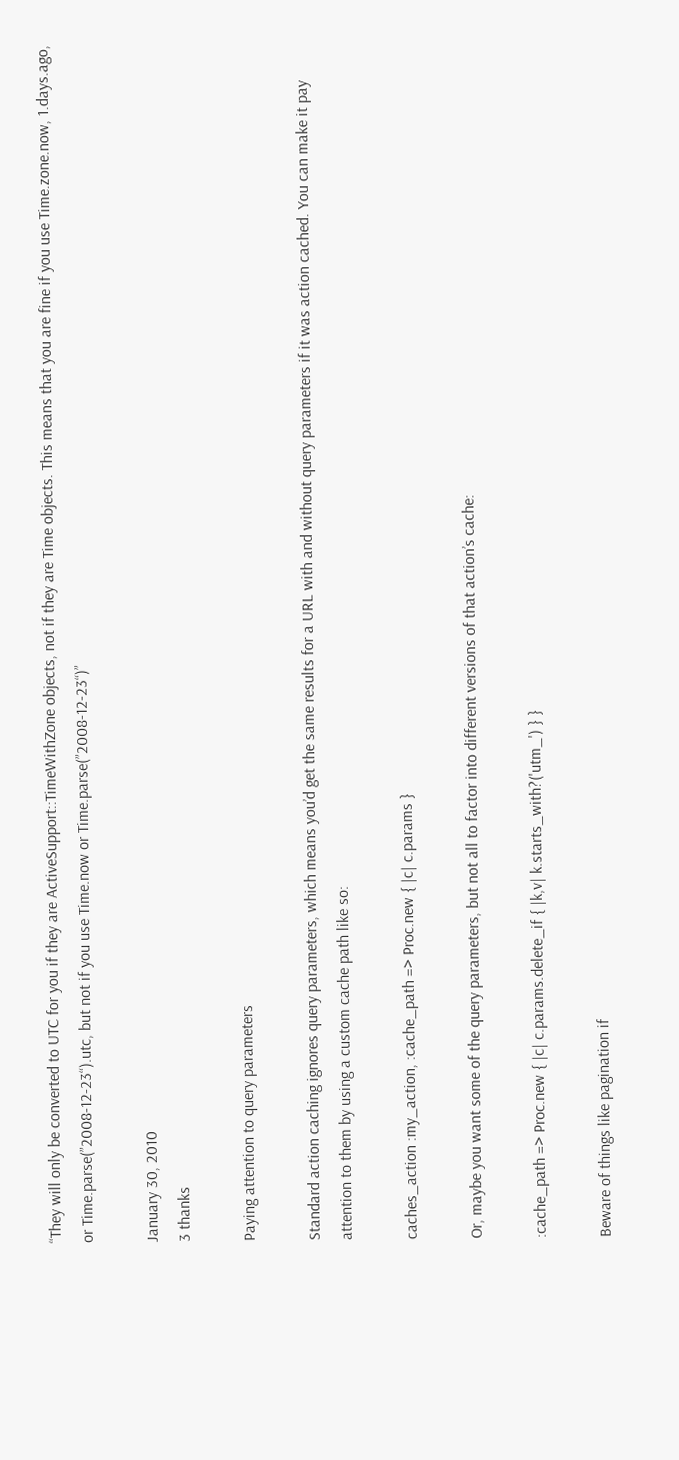“They will only be converted to UTC for you if they are ActiveSupport::TimeWithZone objects, not if they are Time objects. This means that you are fine if you use Time.zone.now, 1.days.ago, or Time.parse(”2008-12-23“).utc, but not if you use Time.now or Time.parse(”2008-12-23“)”

January 30, 2010
3 thanks

Paying attention to query parameters

Standard action caching ignores query parameters, which means you’d get the same results for a URL with and without query parameters if it was action cached. You can make it pay attention to them by using a custom cache path like so:

caches_action :my_action, :cache_path => Proc.new { |c| c.params }

Or, maybe you want some of the query parameters, but not all to factor into different versions of that action’s cache:

:cache_path => Proc.new { |c| c.params.delete_if { |k,v| k.starts_with?('utm_') } }

Beware of things like pagination if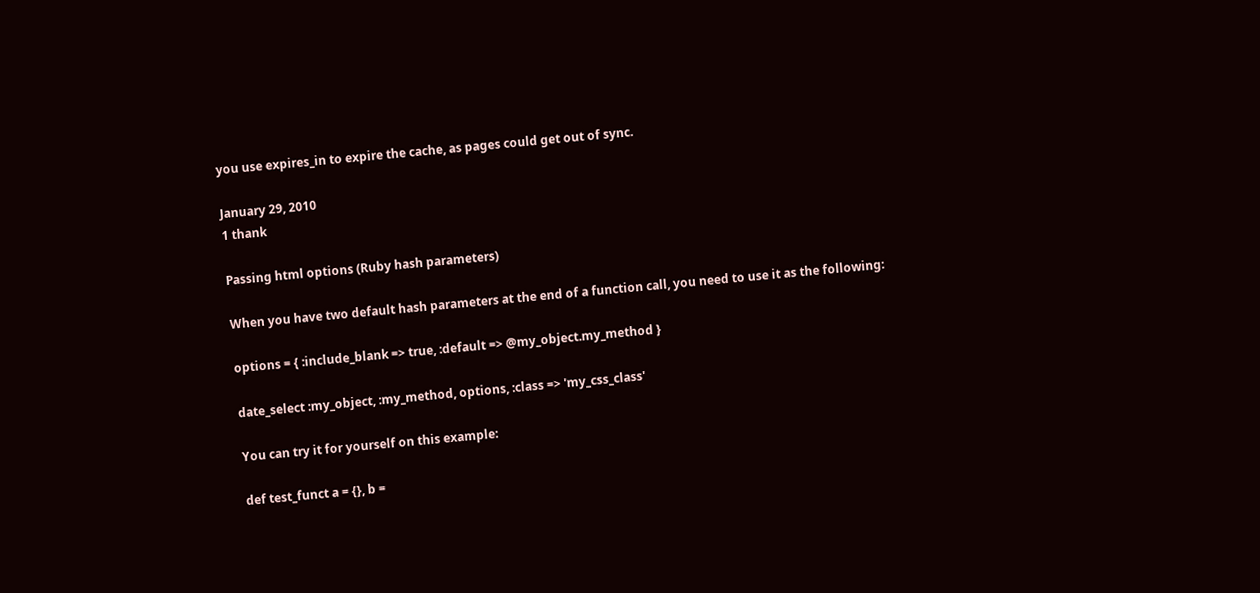you use expires_in to expire the cache, as pages could get out of sync.

January 29, 2010
1 thank

Passing html options (Ruby hash parameters)

When you have two default hash parameters at the end of a function call, you need to use it as the following:

options = { :include_blank => true, :default => @my_object.my_method }

date_select :my_object, :my_method, options, :class => 'my_css_class'

You can try it for yourself on this example:

def test_funct a = {}, b =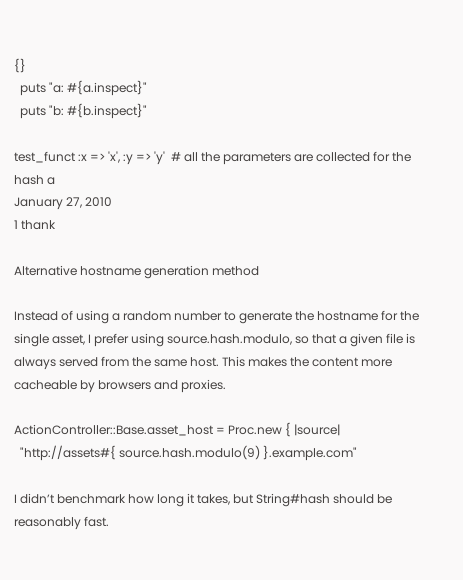{}
  puts "a: #{a.inspect}"
  puts "b: #{b.inspect}"

test_funct :x => 'x', :y => 'y'  # all the parameters are collected for the hash a
January 27, 2010
1 thank

Alternative hostname generation method

Instead of using a random number to generate the hostname for the single asset, I prefer using source.hash.modulo, so that a given file is always served from the same host. This makes the content more cacheable by browsers and proxies.

ActionController::Base.asset_host = Proc.new { |source|
  "http://assets#{ source.hash.modulo(9) }.example.com"

I didn’t benchmark how long it takes, but String#hash should be reasonably fast.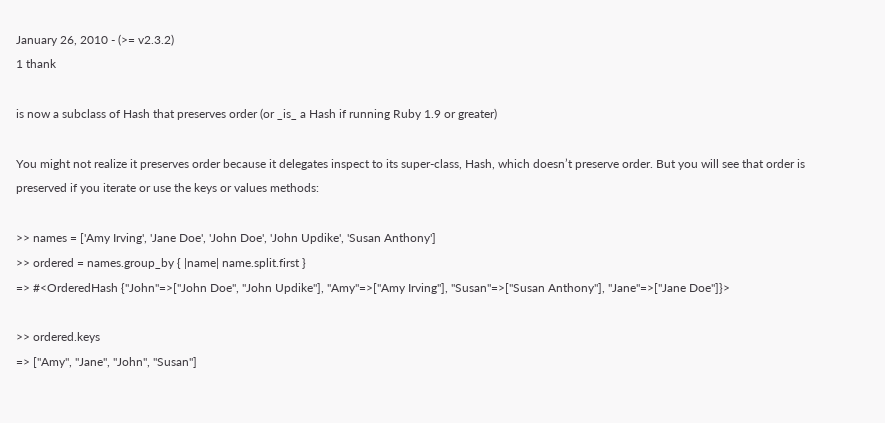January 26, 2010 - (>= v2.3.2)
1 thank

is now a subclass of Hash that preserves order (or _is_ a Hash if running Ruby 1.9 or greater)

You might not realize it preserves order because it delegates inspect to its super-class, Hash, which doesn’t preserve order. But you will see that order is preserved if you iterate or use the keys or values methods:

>> names = ['Amy Irving', 'Jane Doe', 'John Doe', 'John Updike', 'Susan Anthony']
>> ordered = names.group_by { |name| name.split.first }
=> #<OrderedHash {"John"=>["John Doe", "John Updike"], "Amy"=>["Amy Irving"], "Susan"=>["Susan Anthony"], "Jane"=>["Jane Doe"]}>

>> ordered.keys
=> ["Amy", "Jane", "John", "Susan"]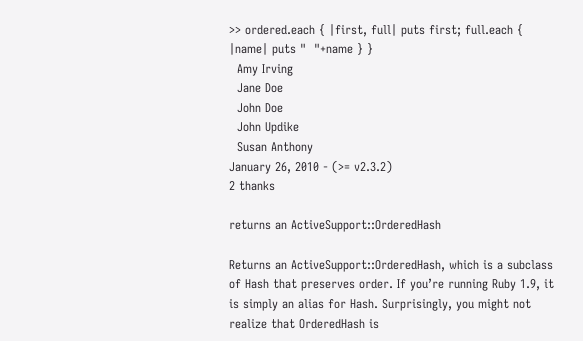>> ordered.each { |first, full| puts first; full.each { |name| puts "  "+name } }
  Amy Irving
  Jane Doe
  John Doe
  John Updike
  Susan Anthony
January 26, 2010 - (>= v2.3.2)
2 thanks

returns an ActiveSupport::OrderedHash

Returns an ActiveSupport::OrderedHash, which is a subclass of Hash that preserves order. If you’re running Ruby 1.9, it is simply an alias for Hash. Surprisingly, you might not realize that OrderedHash is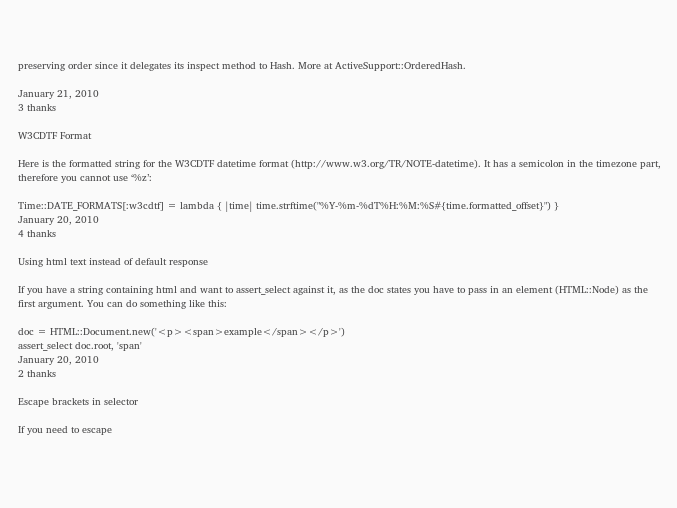preserving order since it delegates its inspect method to Hash. More at ActiveSupport::OrderedHash.

January 21, 2010
3 thanks

W3CDTF Format

Here is the formatted string for the W3CDTF datetime format (http://www.w3.org/TR/NOTE-datetime). It has a semicolon in the timezone part, therefore you cannot use ‘%z’:

Time::DATE_FORMATS[:w3cdtf] = lambda { |time| time.strftime("%Y-%m-%dT%H:%M:%S#{time.formatted_offset}") }
January 20, 2010
4 thanks

Using html text instead of default response

If you have a string containing html and want to assert_select against it, as the doc states you have to pass in an element (HTML::Node) as the first argument. You can do something like this:

doc = HTML::Document.new('<p><span>example</span></p>')
assert_select doc.root, 'span'
January 20, 2010
2 thanks

Escape brackets in selector

If you need to escape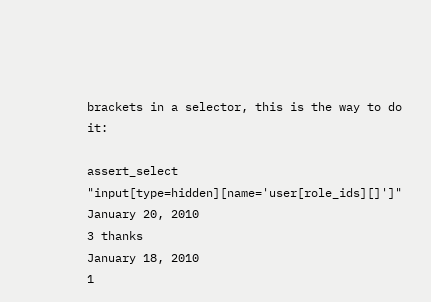brackets in a selector, this is the way to do it:

assert_select "input[type=hidden][name='user[role_ids][]']"
January 20, 2010
3 thanks
January 18, 2010
1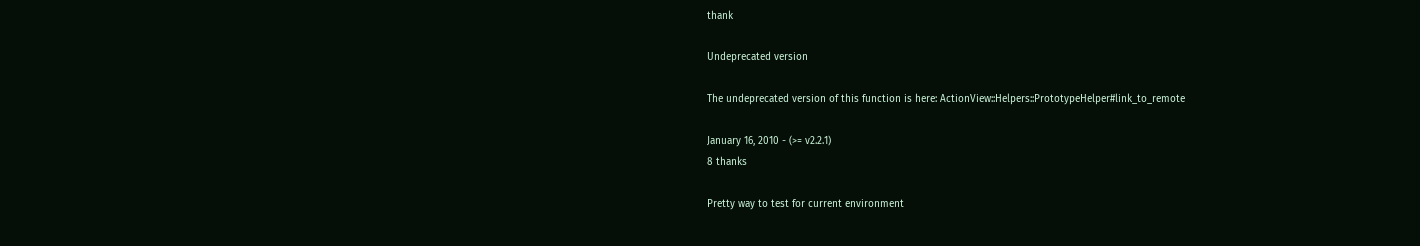thank

Undeprecated version

The undeprecated version of this function is here: ActionView::Helpers::PrototypeHelper#link_to_remote

January 16, 2010 - (>= v2.2.1)
8 thanks

Pretty way to test for current environment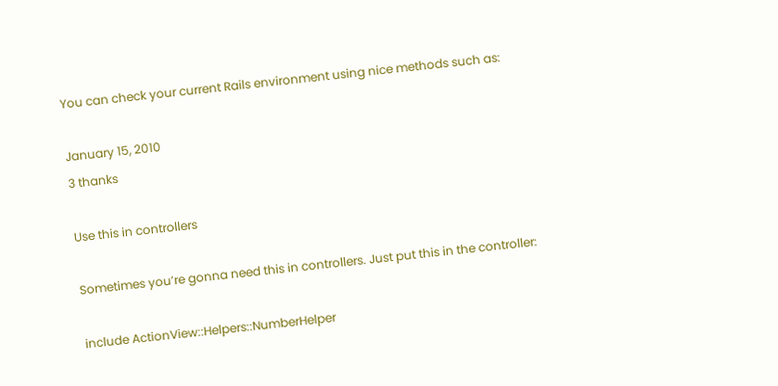You can check your current Rails environment using nice methods such as:

January 15, 2010
3 thanks

Use this in controllers

Sometimes you’re gonna need this in controllers. Just put this in the controller:

include ActionView::Helpers::NumberHelper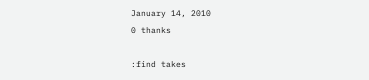January 14, 2010
0 thanks

:find takes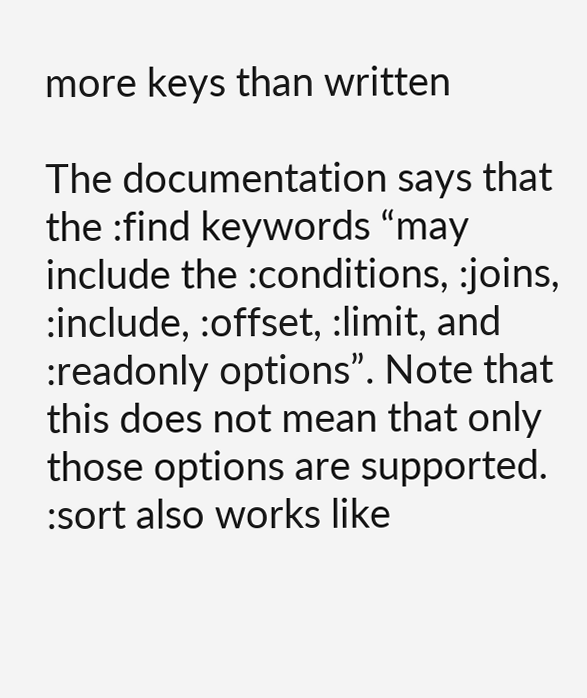more keys than written

The documentation says that the :find keywords “may include the :conditions, :joins, :include, :offset, :limit, and :readonly options”. Note that this does not mean that only those options are supported. :sort also works like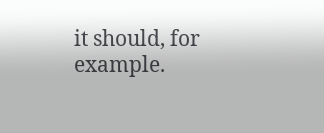it should, for example.